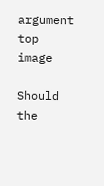argument top image

Should the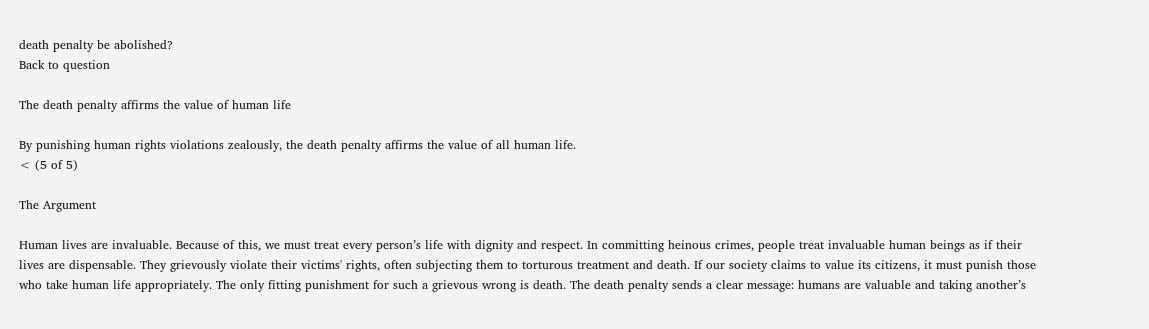death penalty be abolished?
Back to question

The death penalty affirms the value of human life

By punishing human rights violations zealously, the death penalty affirms the value of all human life.
< (5 of 5)

The Argument

Human lives are invaluable. Because of this, we must treat every person’s life with dignity and respect. In committing heinous crimes, people treat invaluable human beings as if their lives are dispensable. They grievously violate their victims' rights, often subjecting them to torturous treatment and death. If our society claims to value its citizens, it must punish those who take human life appropriately. The only fitting punishment for such a grievous wrong is death. The death penalty sends a clear message: humans are valuable and taking another’s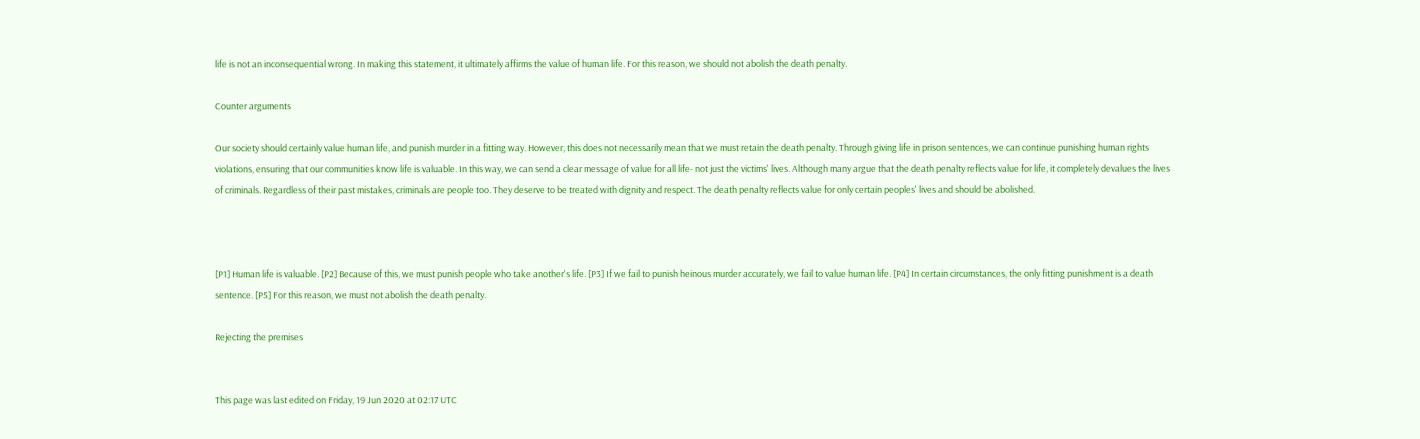life is not an inconsequential wrong. In making this statement, it ultimately affirms the value of human life. For this reason, we should not abolish the death penalty.

Counter arguments

Our society should certainly value human life, and punish murder in a fitting way. However, this does not necessarily mean that we must retain the death penalty. Through giving life in prison sentences, we can continue punishing human rights violations, ensuring that our communities know life is valuable. In this way, we can send a clear message of value for all life- not just the victims' lives. Although many argue that the death penalty reflects value for life, it completely devalues the lives of criminals. Regardless of their past mistakes, criminals are people too. They deserve to be treated with dignity and respect. The death penalty reflects value for only certain peoples' lives and should be abolished.



[P1] Human life is valuable. [P2] Because of this, we must punish people who take another's life. [P3] If we fail to punish heinous murder accurately, we fail to value human life. [P4] In certain circumstances, the only fitting punishment is a death sentence. [P5] For this reason, we must not abolish the death penalty.

Rejecting the premises


This page was last edited on Friday, 19 Jun 2020 at 02:17 UTC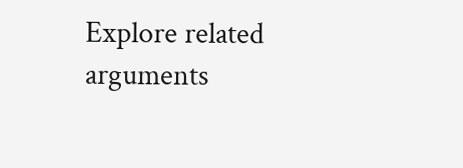Explore related arguments